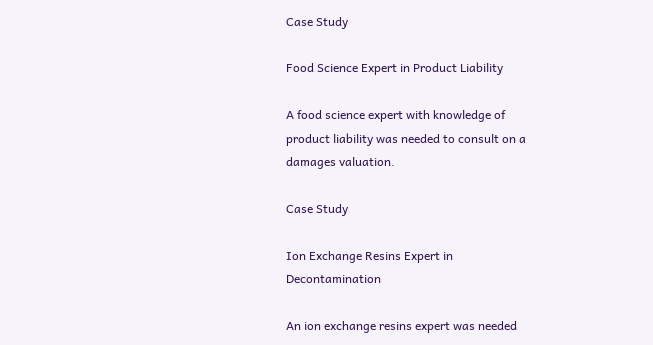Case Study

Food Science Expert in Product Liability

A food science expert with knowledge of product liability was needed to consult on a damages valuation.

Case Study

Ion Exchange Resins Expert in Decontamination

An ion exchange resins expert was needed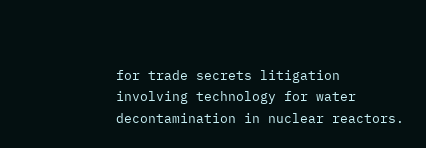for trade secrets litigation involving technology for water decontamination in nuclear reactors.